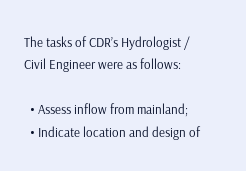The tasks of CDR’s Hydrologist / Civil Engineer were as follows:

  • Assess inflow from mainland;
  • Indicate location and design of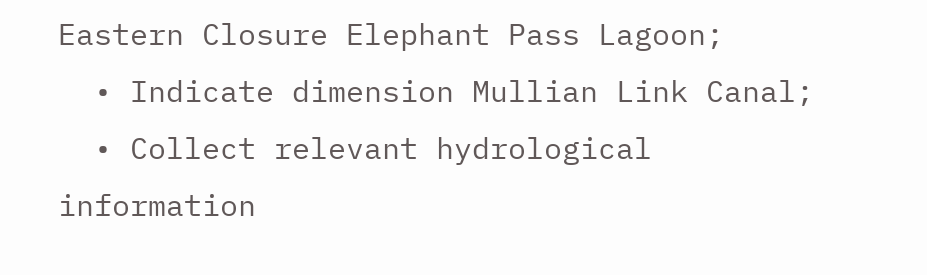Eastern Closure Elephant Pass Lagoon;
  • Indicate dimension Mullian Link Canal;
  • Collect relevant hydrological information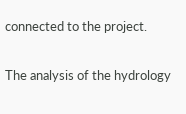connected to the project.

The analysis of the hydrology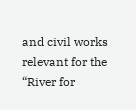and civil works relevant for the “River for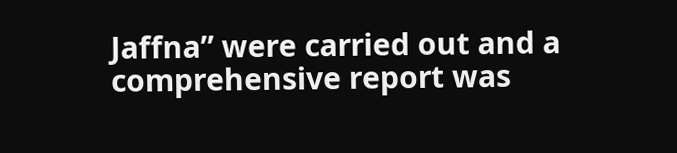Jaffna” were carried out and a comprehensive report was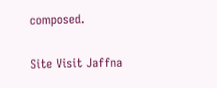composed.

Site Visit Jaffna